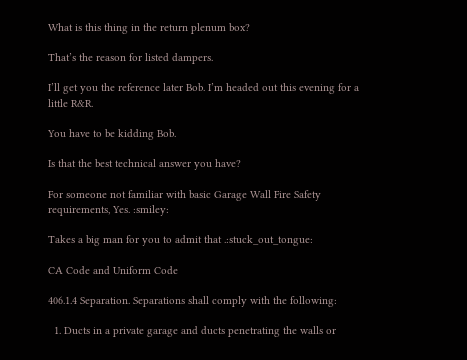What is this thing in the return plenum box?

That’s the reason for listed dampers.

I’ll get you the reference later Bob. I’m headed out this evening for a little R&R.

You have to be kidding Bob.

Is that the best technical answer you have?

For someone not familiar with basic Garage Wall Fire Safety requirements, Yes. :smiley:

Takes a big man for you to admit that .:stuck_out_tongue:

CA Code and Uniform Code

406.1.4 Separation. Separations shall comply with the following:

  1. Ducts in a private garage and ducts penetrating the walls or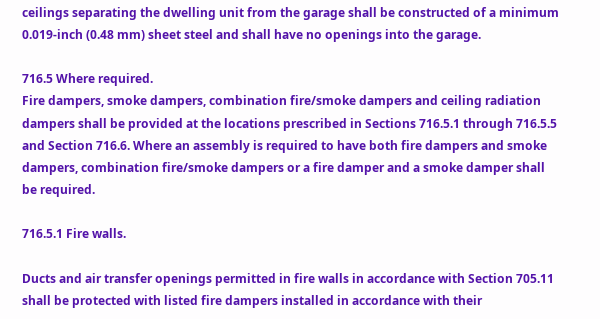ceilings separating the dwelling unit from the garage shall be constructed of a minimum 0.019-inch (0.48 mm) sheet steel and shall have no openings into the garage.

716.5 Where required.
Fire dampers, smoke dampers, combination fire/smoke dampers and ceiling radiation dampers shall be provided at the locations prescribed in Sections 716.5.1 through 716.5.5 and Section 716.6. Where an assembly is required to have both fire dampers and smoke dampers, combination fire/smoke dampers or a fire damper and a smoke damper shall be required.

716.5.1 Fire walls.

Ducts and air transfer openings permitted in fire walls in accordance with Section 705.11 shall be protected with listed fire dampers installed in accordance with their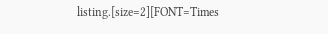listing.[size=2][FONT=Times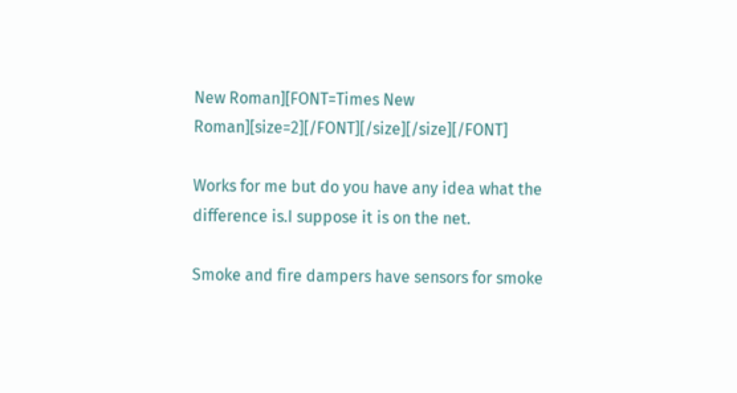New Roman][FONT=Times New Roman][size=2][/FONT][/size][/size][/FONT]

Works for me but do you have any idea what the difference is.I suppose it is on the net.

Smoke and fire dampers have sensors for smoke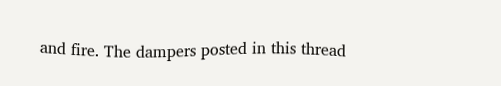and fire. The dampers posted in this thread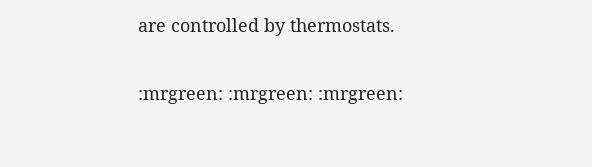are controlled by thermostats.

:mrgreen: :mrgreen: :mrgreen: